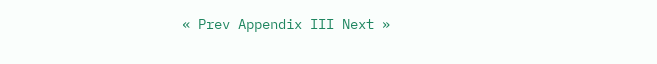« Prev Appendix III Next »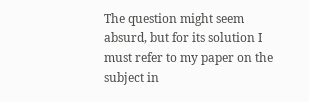The question might seem absurd, but for its solution I must refer to my paper on the subject in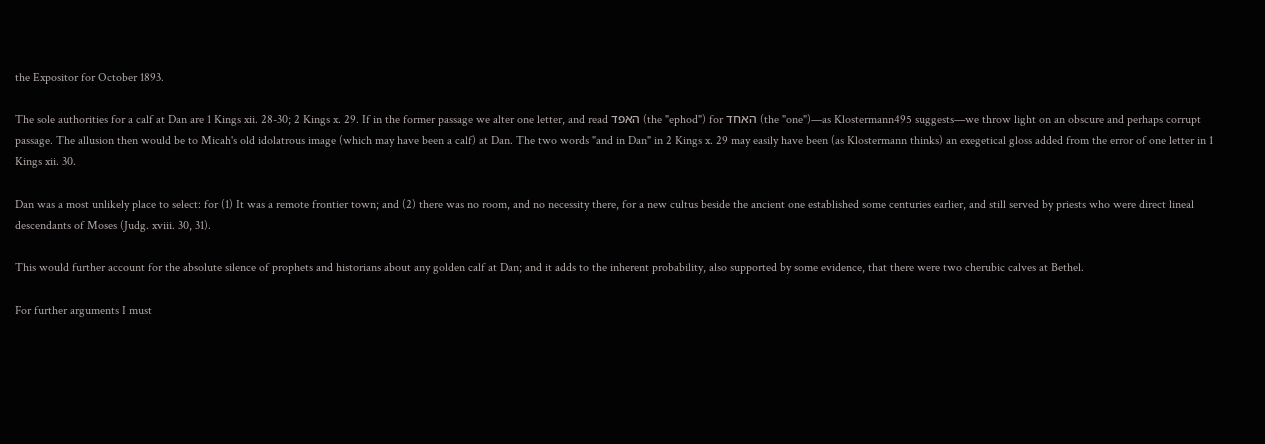the Expositor for October 1893.

The sole authorities for a calf at Dan are 1 Kings xii. 28-30; 2 Kings x. 29. If in the former passage we alter one letter, and read האפד (the "ephod") for האחד (the "one")—as Klostermann495 suggests—we throw light on an obscure and perhaps corrupt passage. The allusion then would be to Micah's old idolatrous image (which may have been a calf) at Dan. The two words "and in Dan" in 2 Kings x. 29 may easily have been (as Klostermann thinks) an exegetical gloss added from the error of one letter in 1 Kings xii. 30.

Dan was a most unlikely place to select: for (1) It was a remote frontier town; and (2) there was no room, and no necessity there, for a new cultus beside the ancient one established some centuries earlier, and still served by priests who were direct lineal descendants of Moses (Judg. xviii. 30, 31).

This would further account for the absolute silence of prophets and historians about any golden calf at Dan; and it adds to the inherent probability, also supported by some evidence, that there were two cherubic calves at Bethel.

For further arguments I must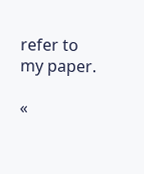refer to my paper.

«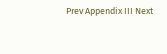Prev Appendix III Next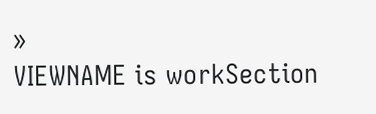»
VIEWNAME is workSection